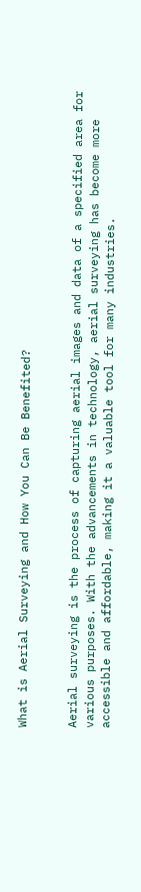What is Aerial Surveying and How You Can Be Benefited?


Aerial surveying is the process of capturing aerial images and data of a specified area for various purposes. With the advancements in technology, aerial surveying has become more accessible and affordable, making it a valuable tool for many industries.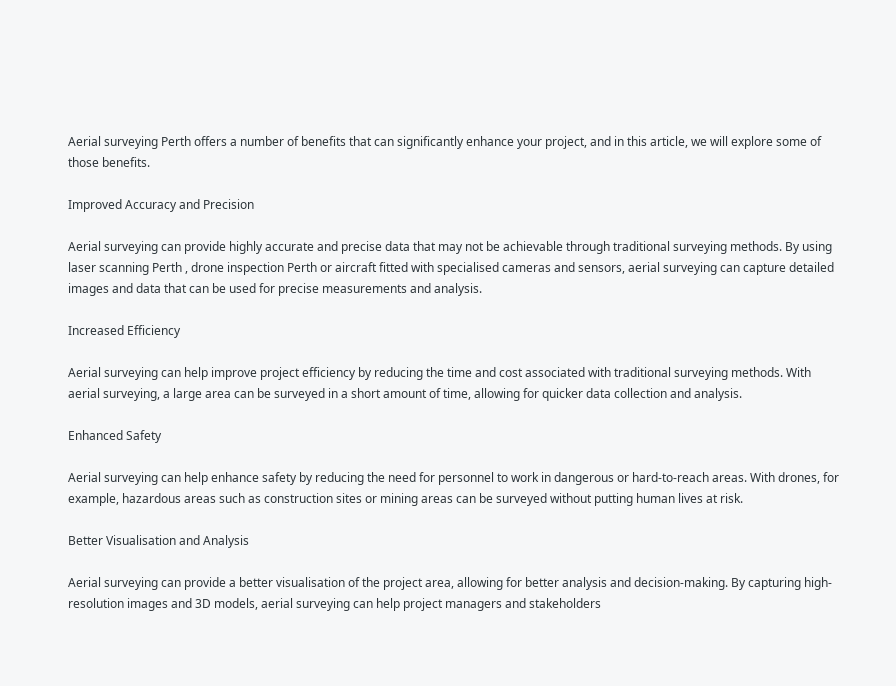Aerial surveying Perth offers a number of benefits that can significantly enhance your project, and in this article, we will explore some of those benefits.

Improved Accuracy and Precision

Aerial surveying can provide highly accurate and precise data that may not be achievable through traditional surveying methods. By using laser scanning Perth , drone inspection Perth or aircraft fitted with specialised cameras and sensors, aerial surveying can capture detailed images and data that can be used for precise measurements and analysis.

Increased Efficiency

Aerial surveying can help improve project efficiency by reducing the time and cost associated with traditional surveying methods. With aerial surveying, a large area can be surveyed in a short amount of time, allowing for quicker data collection and analysis.

Enhanced Safety

Aerial surveying can help enhance safety by reducing the need for personnel to work in dangerous or hard-to-reach areas. With drones, for example, hazardous areas such as construction sites or mining areas can be surveyed without putting human lives at risk.

Better Visualisation and Analysis

Aerial surveying can provide a better visualisation of the project area, allowing for better analysis and decision-making. By capturing high-resolution images and 3D models, aerial surveying can help project managers and stakeholders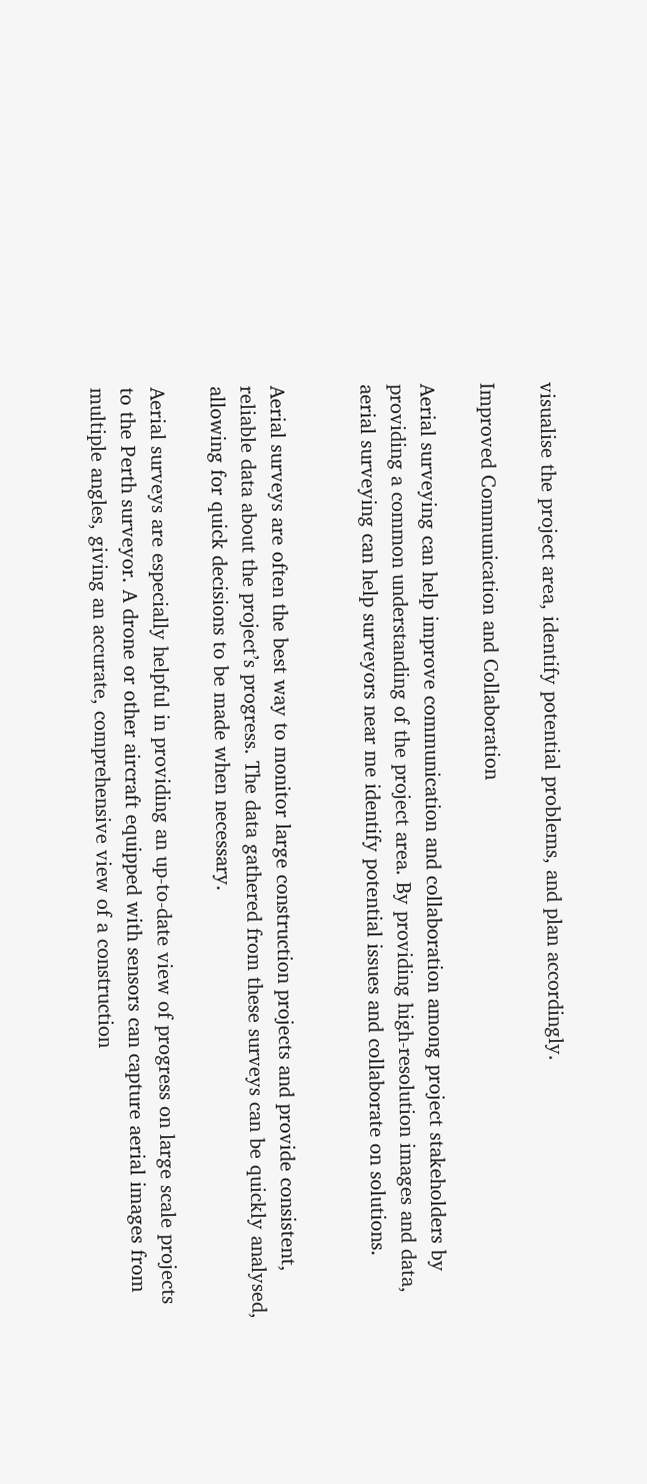visualise the project area, identify potential problems, and plan accordingly.

Improved Communication and Collaboration

Aerial surveying can help improve communication and collaboration among project stakeholders by providing a common understanding of the project area. By providing high-resolution images and data, aerial surveying can help surveyors near me identify potential issues and collaborate on solutions.


Aerial surveys are often the best way to monitor large construction projects and provide consistent, reliable data about the project’s progress. The data gathered from these surveys can be quickly analysed, allowing for quick decisions to be made when necessary.

Aerial surveys are especially helpful in providing an up-to-date view of progress on large scale projects to the Perth surveyor. A drone or other aircraft equipped with sensors can capture aerial images from multiple angles, giving an accurate, comprehensive view of a construction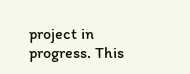project in progress. This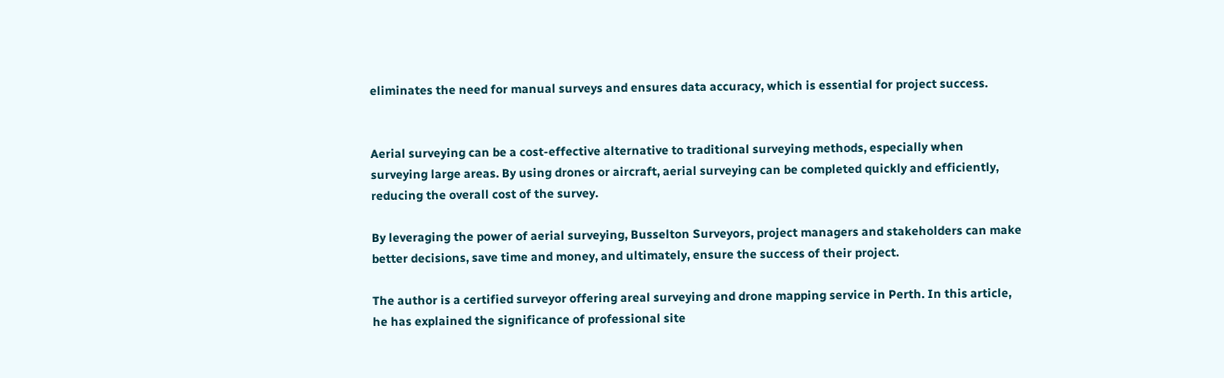eliminates the need for manual surveys and ensures data accuracy, which is essential for project success.


Aerial surveying can be a cost-effective alternative to traditional surveying methods, especially when surveying large areas. By using drones or aircraft, aerial surveying can be completed quickly and efficiently, reducing the overall cost of the survey.

By leveraging the power of aerial surveying, Busselton Surveyors, project managers and stakeholders can make better decisions, save time and money, and ultimately, ensure the success of their project.

The author is a certified surveyor offering areal surveying and drone mapping service in Perth. In this article, he has explained the significance of professional site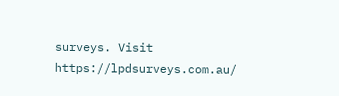surveys. Visit https://lpdsurveys.com.au/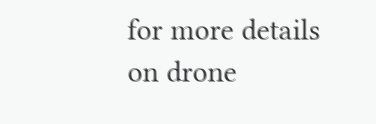for more details on drone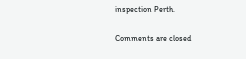inspection Perth.

Comments are closed